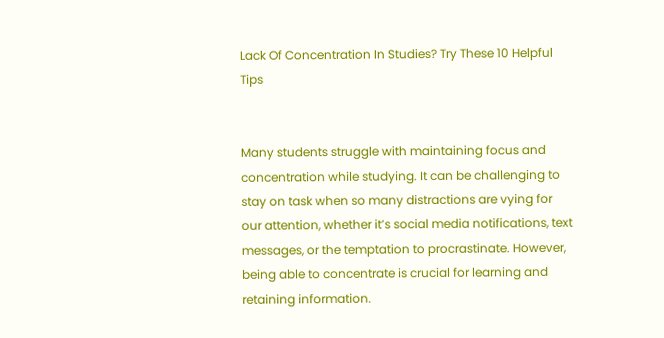Lack Of Concentration In Studies? Try These 10 Helpful Tips


Many students struggle with maintaining focus and concentration while studying. It can be challenging to stay on task when so many distractions are vying for our attention, whether it’s social media notifications, text messages, or the temptation to procrastinate. However, being able to concentrate is crucial for learning and retaining information.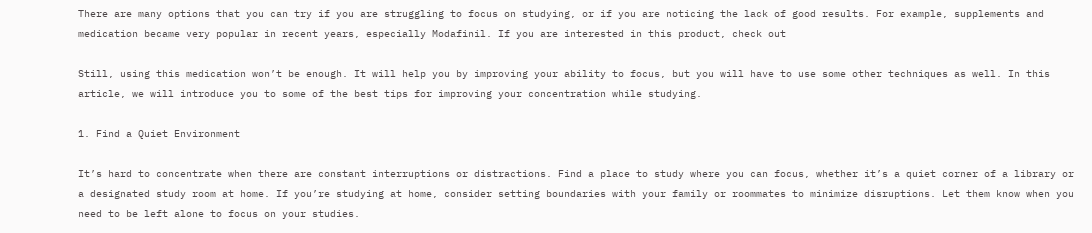There are many options that you can try if you are struggling to focus on studying, or if you are noticing the lack of good results. For example, supplements and medication became very popular in recent years, especially Modafinil. If you are interested in this product, check out

Still, using this medication won’t be enough. It will help you by improving your ability to focus, but you will have to use some other techniques as well. In this article, we will introduce you to some of the best tips for improving your concentration while studying.

1. Find a Quiet Environment

It’s hard to concentrate when there are constant interruptions or distractions. Find a place to study where you can focus, whether it’s a quiet corner of a library or a designated study room at home. If you’re studying at home, consider setting boundaries with your family or roommates to minimize disruptions. Let them know when you need to be left alone to focus on your studies.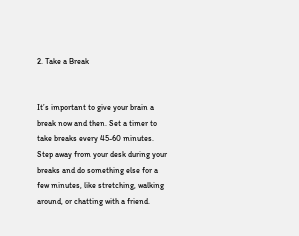2. Take a Break


It’s important to give your brain a break now and then. Set a timer to take breaks every 45-60 minutes. Step away from your desk during your breaks and do something else for a few minutes, like stretching, walking around, or chatting with a friend.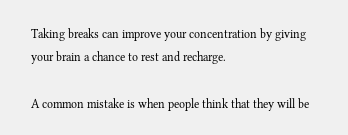Taking breaks can improve your concentration by giving your brain a chance to rest and recharge.

A common mistake is when people think that they will be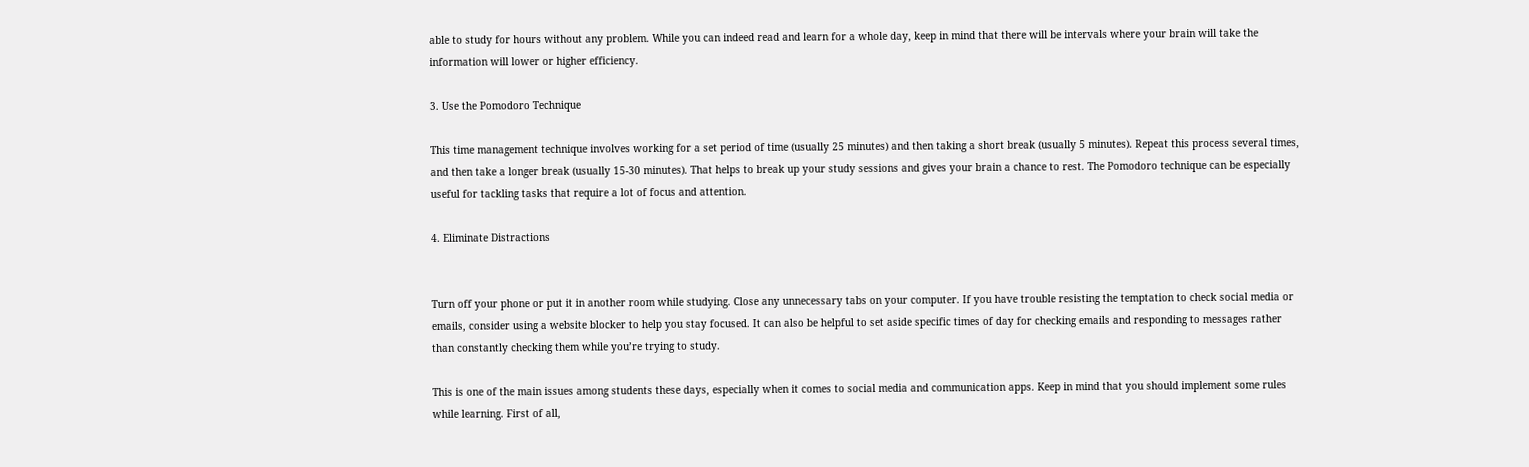able to study for hours without any problem. While you can indeed read and learn for a whole day, keep in mind that there will be intervals where your brain will take the information will lower or higher efficiency.

3. Use the Pomodoro Technique

This time management technique involves working for a set period of time (usually 25 minutes) and then taking a short break (usually 5 minutes). Repeat this process several times, and then take a longer break (usually 15-30 minutes). That helps to break up your study sessions and gives your brain a chance to rest. The Pomodoro technique can be especially useful for tackling tasks that require a lot of focus and attention.

4. Eliminate Distractions


Turn off your phone or put it in another room while studying. Close any unnecessary tabs on your computer. If you have trouble resisting the temptation to check social media or emails, consider using a website blocker to help you stay focused. It can also be helpful to set aside specific times of day for checking emails and responding to messages rather than constantly checking them while you’re trying to study.

This is one of the main issues among students these days, especially when it comes to social media and communication apps. Keep in mind that you should implement some rules while learning. First of all,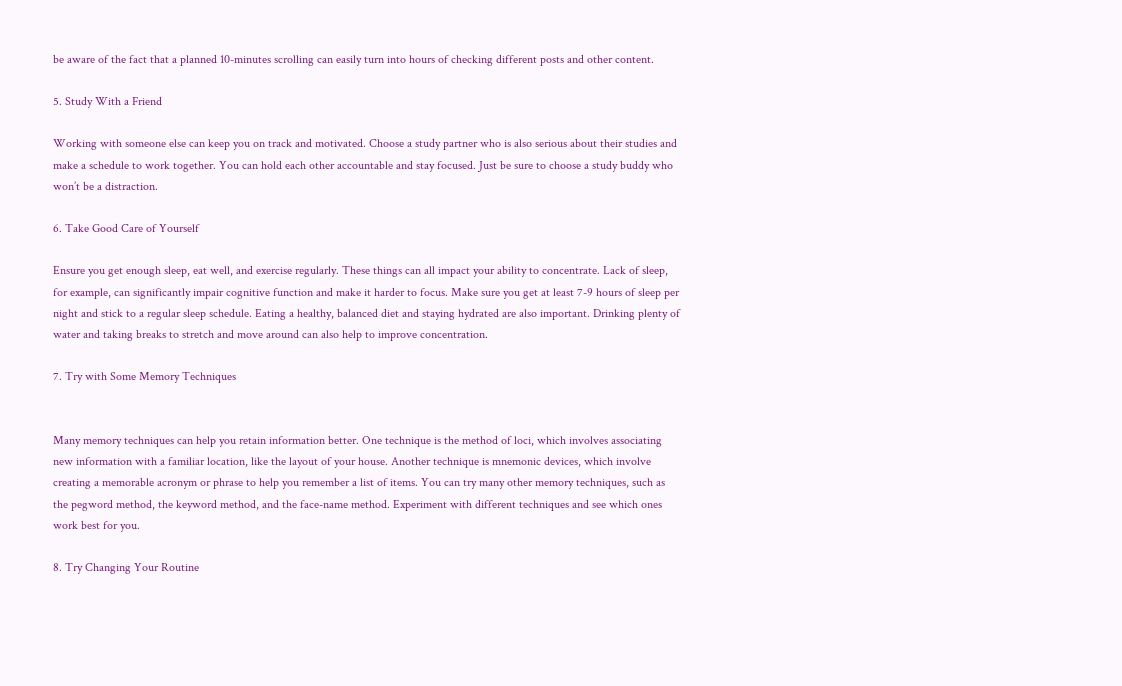be aware of the fact that a planned 10-minutes scrolling can easily turn into hours of checking different posts and other content.

5. Study With a Friend

Working with someone else can keep you on track and motivated. Choose a study partner who is also serious about their studies and make a schedule to work together. You can hold each other accountable and stay focused. Just be sure to choose a study buddy who won’t be a distraction.

6. Take Good Care of Yourself

Ensure you get enough sleep, eat well, and exercise regularly. These things can all impact your ability to concentrate. Lack of sleep, for example, can significantly impair cognitive function and make it harder to focus. Make sure you get at least 7-9 hours of sleep per night and stick to a regular sleep schedule. Eating a healthy, balanced diet and staying hydrated are also important. Drinking plenty of water and taking breaks to stretch and move around can also help to improve concentration.

7. Try with Some Memory Techniques


Many memory techniques can help you retain information better. One technique is the method of loci, which involves associating new information with a familiar location, like the layout of your house. Another technique is mnemonic devices, which involve creating a memorable acronym or phrase to help you remember a list of items. You can try many other memory techniques, such as the pegword method, the keyword method, and the face-name method. Experiment with different techniques and see which ones work best for you.

8. Try Changing Your Routine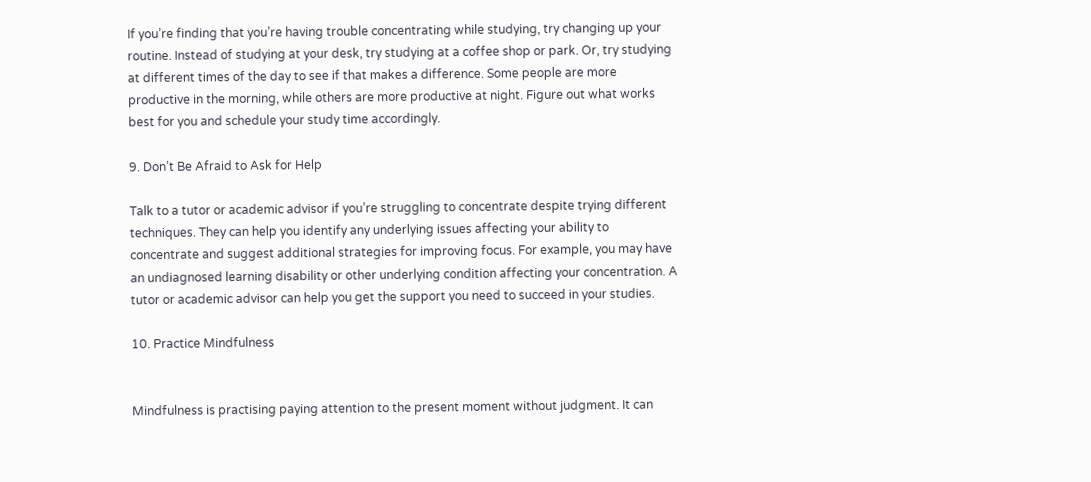If you’re finding that you’re having trouble concentrating while studying, try changing up your routine. Instead of studying at your desk, try studying at a coffee shop or park. Or, try studying at different times of the day to see if that makes a difference. Some people are more productive in the morning, while others are more productive at night. Figure out what works best for you and schedule your study time accordingly.

9. Don’t Be Afraid to Ask for Help

Talk to a tutor or academic advisor if you’re struggling to concentrate despite trying different techniques. They can help you identify any underlying issues affecting your ability to concentrate and suggest additional strategies for improving focus. For example, you may have an undiagnosed learning disability or other underlying condition affecting your concentration. A tutor or academic advisor can help you get the support you need to succeed in your studies.

10. Practice Mindfulness


Mindfulness is practising paying attention to the present moment without judgment. It can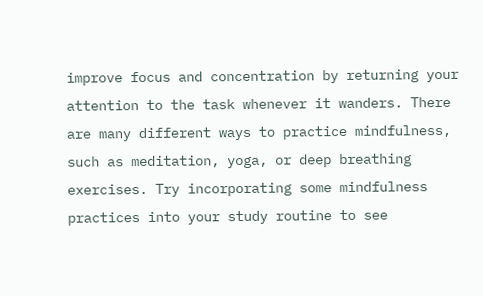improve focus and concentration by returning your attention to the task whenever it wanders. There are many different ways to practice mindfulness, such as meditation, yoga, or deep breathing exercises. Try incorporating some mindfulness practices into your study routine to see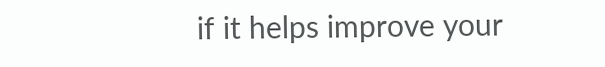if it helps improve your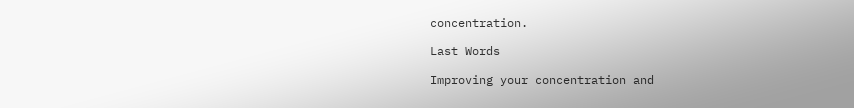concentration.

Last Words

Improving your concentration and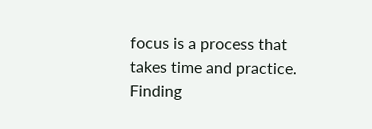focus is a process that takes time and practice. Finding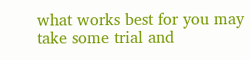what works best for you may take some trial and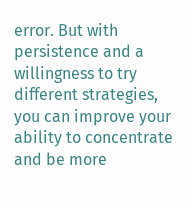error. But with persistence and a willingness to try different strategies, you can improve your ability to concentrate and be more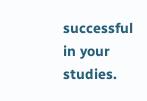successful in your studies.